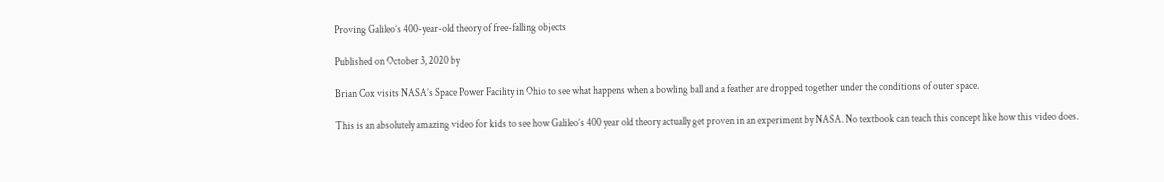Proving Galileo’s 400-year-old theory of free-falling objects

Published on October 3, 2020 by

Brian Cox visits NASA’s Space Power Facility in Ohio to see what happens when a bowling ball and a feather are dropped together under the conditions of outer space.

This is an absolutely amazing video for kids to see how Galileo’s 400 year old theory actually get proven in an experiment by NASA. No textbook can teach this concept like how this video does.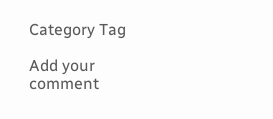Category Tag

Add your comment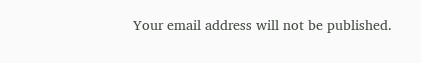Your email address will not be published.